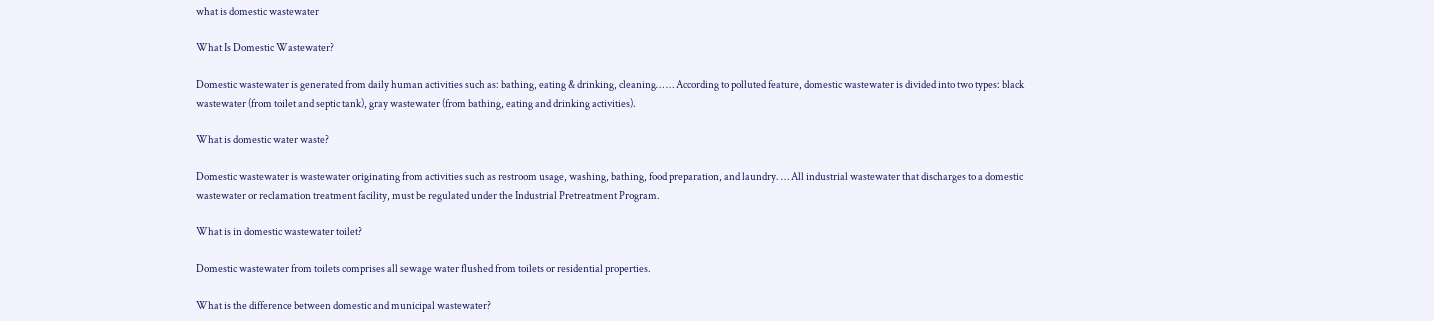what is domestic wastewater

What Is Domestic Wastewater?

Domestic wastewater is generated from daily human activities such as: bathing, eating & drinking, cleaning… … According to polluted feature, domestic wastewater is divided into two types: black wastewater (from toilet and septic tank), gray wastewater (from bathing, eating and drinking activities).

What is domestic water waste?

Domestic wastewater is wastewater originating from activities such as restroom usage, washing, bathing, food preparation, and laundry. … All industrial wastewater that discharges to a domestic wastewater or reclamation treatment facility, must be regulated under the Industrial Pretreatment Program.

What is in domestic wastewater toilet?

Domestic wastewater from toilets comprises all sewage water flushed from toilets or residential properties.

What is the difference between domestic and municipal wastewater?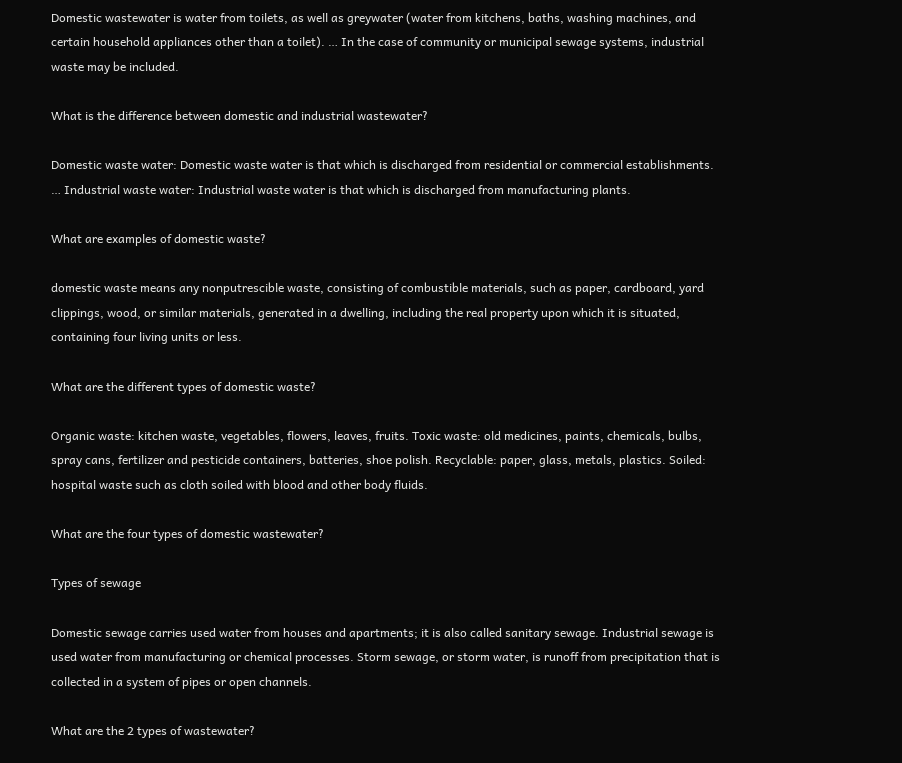Domestic wastewater is water from toilets, as well as greywater (water from kitchens, baths, washing machines, and certain household appliances other than a toilet). … In the case of community or municipal sewage systems, industrial waste may be included.

What is the difference between domestic and industrial wastewater?

Domestic waste water: Domestic waste water is that which is discharged from residential or commercial establishments. … Industrial waste water: Industrial waste water is that which is discharged from manufacturing plants.

What are examples of domestic waste?

domestic waste means any nonputrescible waste, consisting of combustible materials, such as paper, cardboard, yard clippings, wood, or similar materials, generated in a dwelling, including the real property upon which it is situated, containing four living units or less.

What are the different types of domestic waste?

Organic waste: kitchen waste, vegetables, flowers, leaves, fruits. Toxic waste: old medicines, paints, chemicals, bulbs, spray cans, fertilizer and pesticide containers, batteries, shoe polish. Recyclable: paper, glass, metals, plastics. Soiled: hospital waste such as cloth soiled with blood and other body fluids.

What are the four types of domestic wastewater?

Types of sewage

Domestic sewage carries used water from houses and apartments; it is also called sanitary sewage. Industrial sewage is used water from manufacturing or chemical processes. Storm sewage, or storm water, is runoff from precipitation that is collected in a system of pipes or open channels.

What are the 2 types of wastewater?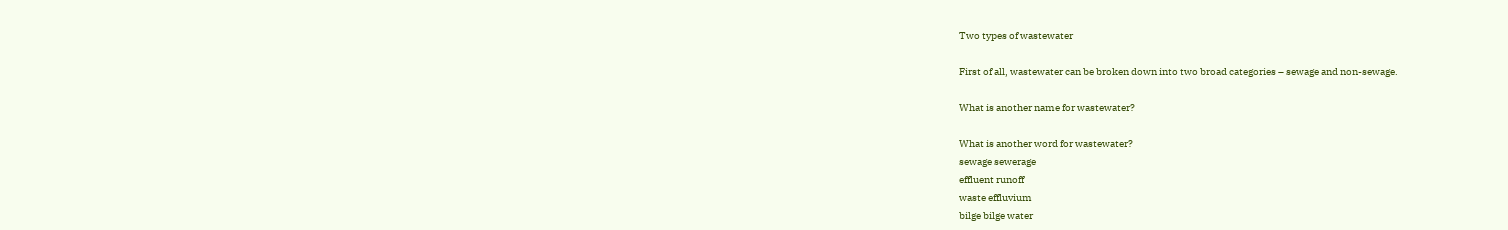Two types of wastewater

First of all, wastewater can be broken down into two broad categories – sewage and non-sewage.

What is another name for wastewater?

What is another word for wastewater?
sewage sewerage
effluent runoff
waste effluvium
bilge bilge water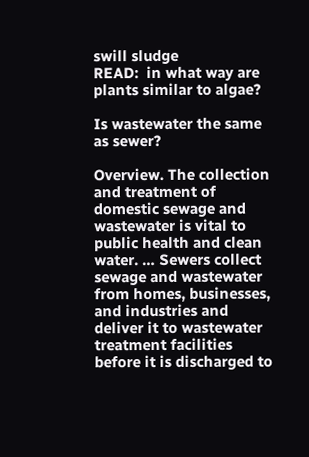swill sludge
READ:  in what way are plants similar to algae?

Is wastewater the same as sewer?

Overview. The collection and treatment of domestic sewage and wastewater is vital to public health and clean water. … Sewers collect sewage and wastewater from homes, businesses, and industries and deliver it to wastewater treatment facilities before it is discharged to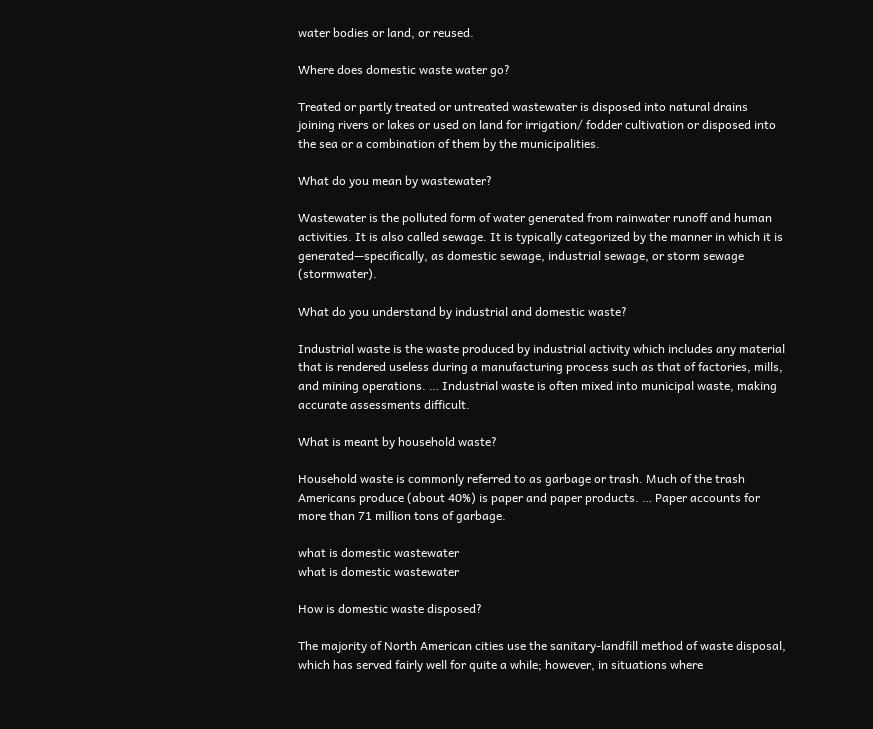water bodies or land, or reused.

Where does domestic waste water go?

Treated or partly treated or untreated wastewater is disposed into natural drains joining rivers or lakes or used on land for irrigation/ fodder cultivation or disposed into the sea or a combination of them by the municipalities.

What do you mean by wastewater?

Wastewater is the polluted form of water generated from rainwater runoff and human activities. It is also called sewage. It is typically categorized by the manner in which it is generated—specifically, as domestic sewage, industrial sewage, or storm sewage (stormwater).

What do you understand by industrial and domestic waste?

Industrial waste is the waste produced by industrial activity which includes any material that is rendered useless during a manufacturing process such as that of factories, mills, and mining operations. … Industrial waste is often mixed into municipal waste, making accurate assessments difficult.

What is meant by household waste?

Household waste is commonly referred to as garbage or trash. Much of the trash Americans produce (about 40%) is paper and paper products. … Paper accounts for more than 71 million tons of garbage.

what is domestic wastewater
what is domestic wastewater

How is domestic waste disposed?

The majority of North American cities use the sanitary-landfill method of waste disposal, which has served fairly well for quite a while; however, in situations where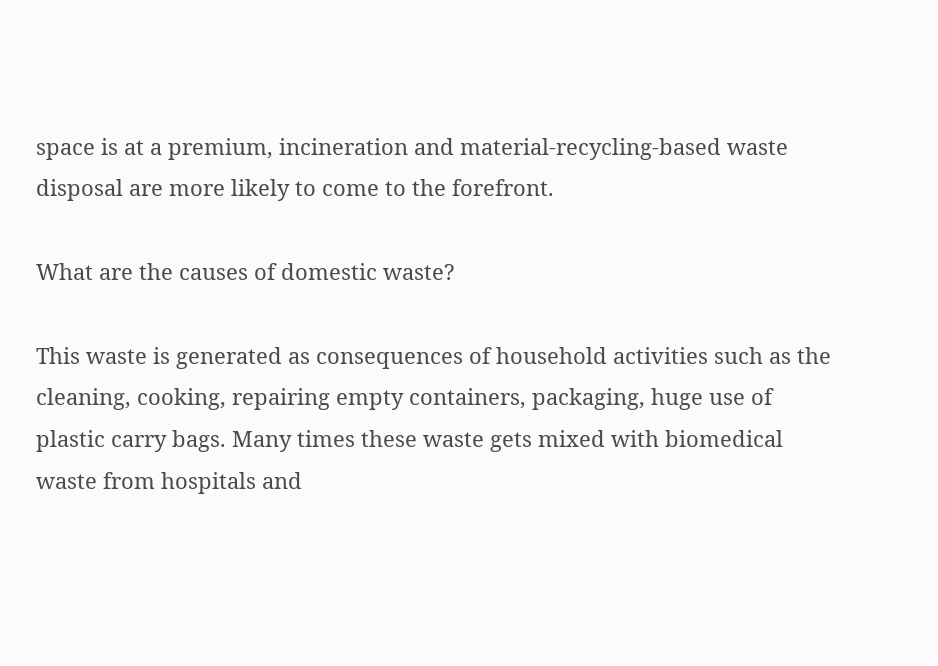space is at a premium, incineration and material-recycling-based waste disposal are more likely to come to the forefront.

What are the causes of domestic waste?

This waste is generated as consequences of household activities such as the cleaning, cooking, repairing empty containers, packaging, huge use of plastic carry bags. Many times these waste gets mixed with biomedical waste from hospitals and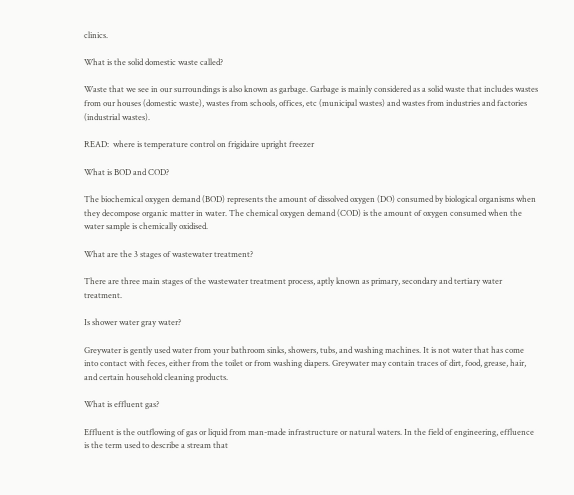clinics.

What is the solid domestic waste called?

Waste that we see in our surroundings is also known as garbage. Garbage is mainly considered as a solid waste that includes wastes from our houses (domestic waste), wastes from schools, offices, etc (municipal wastes) and wastes from industries and factories (industrial wastes).

READ:  where is temperature control on frigidaire upright freezer

What is BOD and COD?

The biochemical oxygen demand (BOD) represents the amount of dissolved oxygen (DO) consumed by biological organisms when they decompose organic matter in water. The chemical oxygen demand (COD) is the amount of oxygen consumed when the water sample is chemically oxidised.

What are the 3 stages of wastewater treatment?

There are three main stages of the wastewater treatment process, aptly known as primary, secondary and tertiary water treatment.

Is shower water gray water?

Greywater is gently used water from your bathroom sinks, showers, tubs, and washing machines. It is not water that has come into contact with feces, either from the toilet or from washing diapers. Greywater may contain traces of dirt, food, grease, hair, and certain household cleaning products.

What is effluent gas?

Effluent is the outflowing of gas or liquid from man-made infrastructure or natural waters. In the field of engineering, effluence is the term used to describe a stream that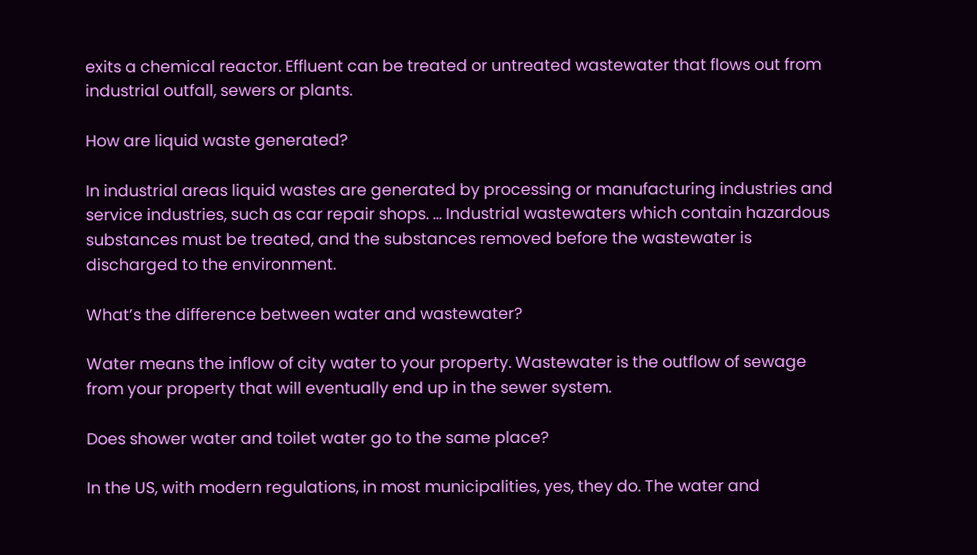exits a chemical reactor. Effluent can be treated or untreated wastewater that flows out from industrial outfall, sewers or plants.

How are liquid waste generated?

In industrial areas liquid wastes are generated by processing or manufacturing industries and service industries, such as car repair shops. … Industrial wastewaters which contain hazardous substances must be treated, and the substances removed before the wastewater is discharged to the environment.

What’s the difference between water and wastewater?

Water means the inflow of city water to your property. Wastewater is the outflow of sewage from your property that will eventually end up in the sewer system.

Does shower water and toilet water go to the same place?

In the US, with modern regulations, in most municipalities, yes, they do. The water and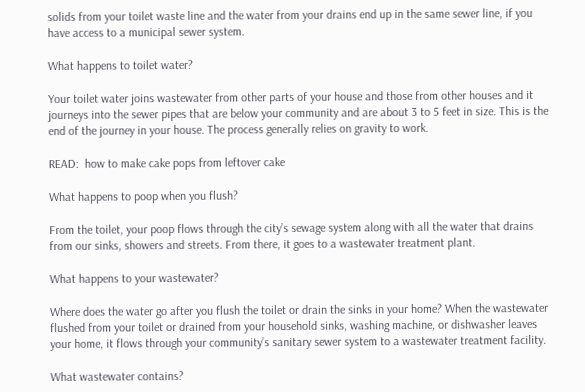solids from your toilet waste line and the water from your drains end up in the same sewer line, if you have access to a municipal sewer system.

What happens to toilet water?

Your toilet water joins wastewater from other parts of your house and those from other houses and it journeys into the sewer pipes that are below your community and are about 3 to 5 feet in size. This is the end of the journey in your house. The process generally relies on gravity to work.

READ:  how to make cake pops from leftover cake

What happens to poop when you flush?

From the toilet, your poop flows through the city’s sewage system along with all the water that drains from our sinks, showers and streets. From there, it goes to a wastewater treatment plant.

What happens to your wastewater?

Where does the water go after you flush the toilet or drain the sinks in your home? When the wastewater flushed from your toilet or drained from your household sinks, washing machine, or dishwasher leaves your home, it flows through your community’s sanitary sewer system to a wastewater treatment facility.

What wastewater contains?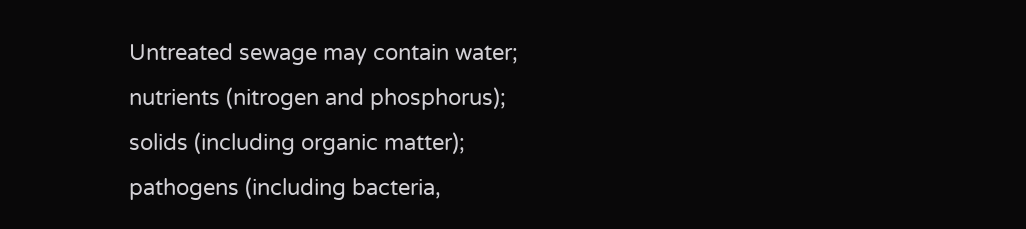Untreated sewage may contain water; nutrients (nitrogen and phosphorus); solids (including organic matter); pathogens (including bacteria,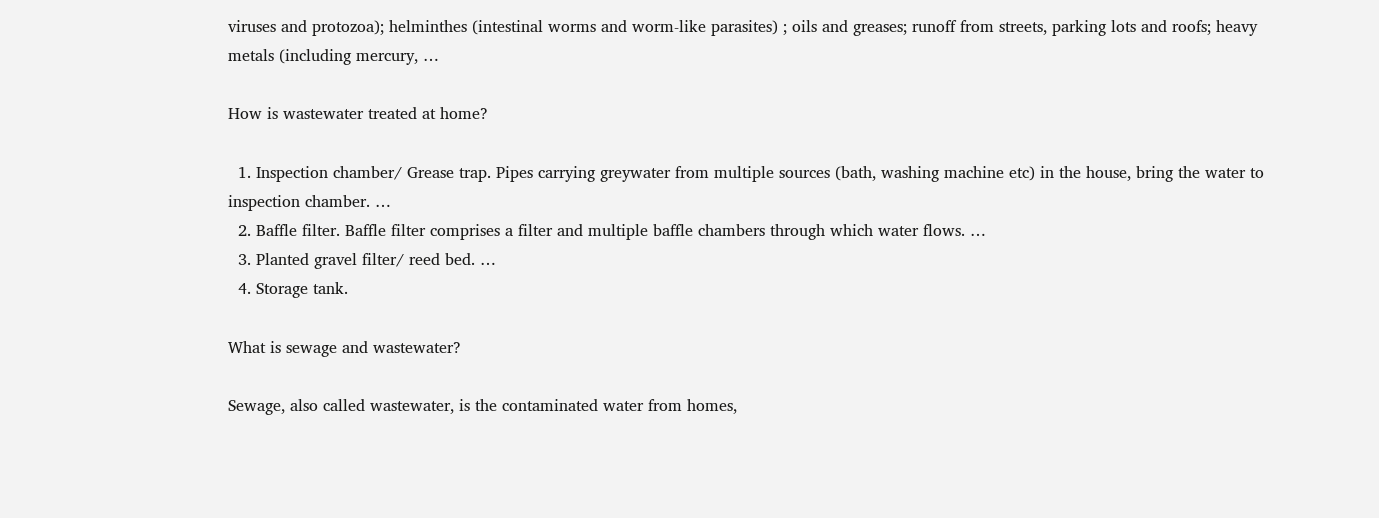viruses and protozoa); helminthes (intestinal worms and worm-like parasites) ; oils and greases; runoff from streets, parking lots and roofs; heavy metals (including mercury, …

How is wastewater treated at home?

  1. Inspection chamber/ Grease trap. Pipes carrying greywater from multiple sources (bath, washing machine etc) in the house, bring the water to inspection chamber. …
  2. Baffle filter. Baffle filter comprises a filter and multiple baffle chambers through which water flows. …
  3. Planted gravel filter/ reed bed. …
  4. Storage tank.

What is sewage and wastewater?

Sewage, also called wastewater, is the contaminated water from homes,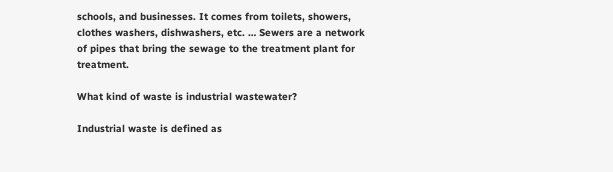schools, and businesses. It comes from toilets, showers, clothes washers, dishwashers, etc. … Sewers are a network of pipes that bring the sewage to the treatment plant for treatment.

What kind of waste is industrial wastewater?

Industrial waste is defined as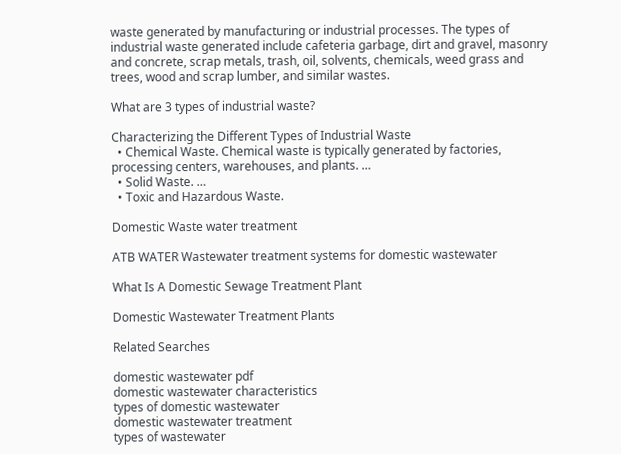waste generated by manufacturing or industrial processes. The types of industrial waste generated include cafeteria garbage, dirt and gravel, masonry and concrete, scrap metals, trash, oil, solvents, chemicals, weed grass and trees, wood and scrap lumber, and similar wastes.

What are 3 types of industrial waste?

Characterizing the Different Types of Industrial Waste
  • Chemical Waste. Chemical waste is typically generated by factories, processing centers, warehouses, and plants. …
  • Solid Waste. …
  • Toxic and Hazardous Waste.

Domestic Waste water treatment

ATB WATER Wastewater treatment systems for domestic wastewater

What Is A Domestic Sewage Treatment Plant

Domestic Wastewater Treatment Plants

Related Searches

domestic wastewater pdf
domestic wastewater characteristics
types of domestic wastewater
domestic wastewater treatment
types of wastewater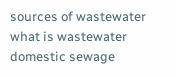sources of wastewater
what is wastewater
domestic sewage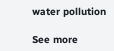water pollution

See more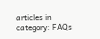articles in category: FAQs